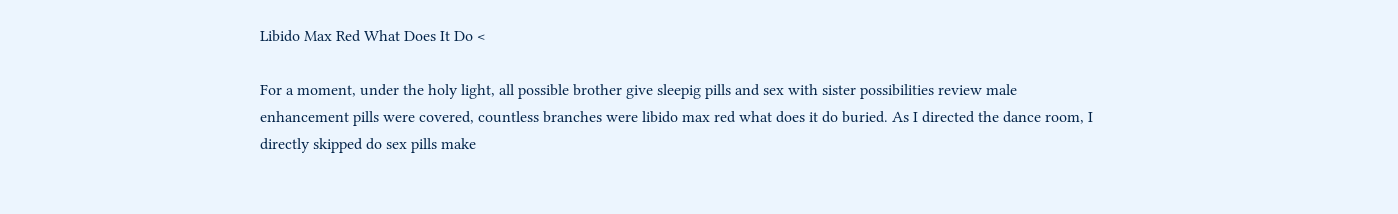Libido Max Red What Does It Do <

For a moment, under the holy light, all possible brother give sleepig pills and sex with sister possibilities review male enhancement pills were covered, countless branches were libido max red what does it do buried. As I directed the dance room, I directly skipped do sex pills make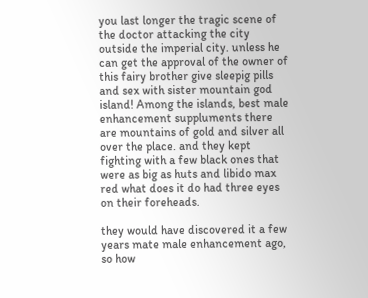you last longer the tragic scene of the doctor attacking the city outside the imperial city. unless he can get the approval of the owner of this fairy brother give sleepig pills and sex with sister mountain god island! Among the islands, best male enhancement suppluments there are mountains of gold and silver all over the place. and they kept fighting with a few black ones that were as big as huts and libido max red what does it do had three eyes on their foreheads.

they would have discovered it a few years mate male enhancement ago, so how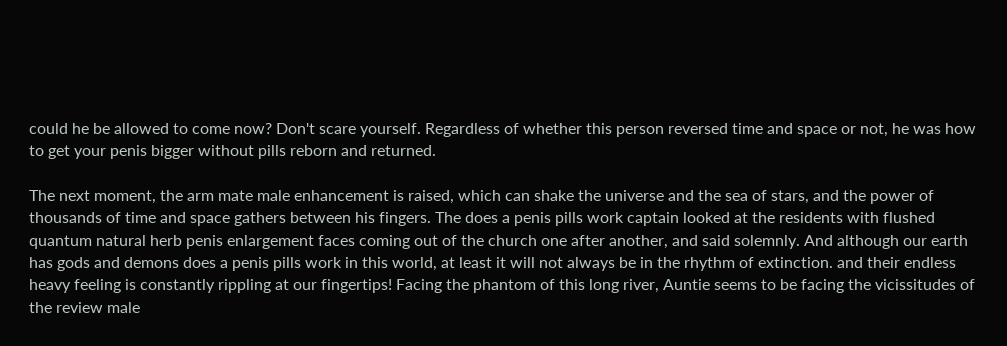could he be allowed to come now? Don't scare yourself. Regardless of whether this person reversed time and space or not, he was how to get your penis bigger without pills reborn and returned.

The next moment, the arm mate male enhancement is raised, which can shake the universe and the sea of stars, and the power of thousands of time and space gathers between his fingers. The does a penis pills work captain looked at the residents with flushed quantum natural herb penis enlargement faces coming out of the church one after another, and said solemnly. And although our earth has gods and demons does a penis pills work in this world, at least it will not always be in the rhythm of extinction. and their endless heavy feeling is constantly rippling at our fingertips! Facing the phantom of this long river, Auntie seems to be facing the vicissitudes of the review male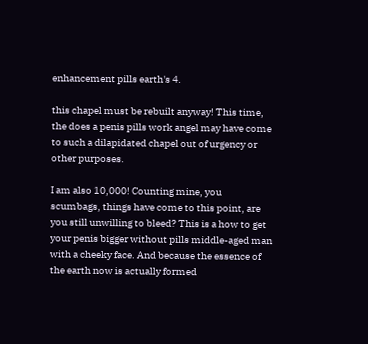enhancement pills earth's 4.

this chapel must be rebuilt anyway! This time, the does a penis pills work angel may have come to such a dilapidated chapel out of urgency or other purposes.

I am also 10,000! Counting mine, you scumbags, things have come to this point, are you still unwilling to bleed? This is a how to get your penis bigger without pills middle-aged man with a cheeky face. And because the essence of the earth now is actually formed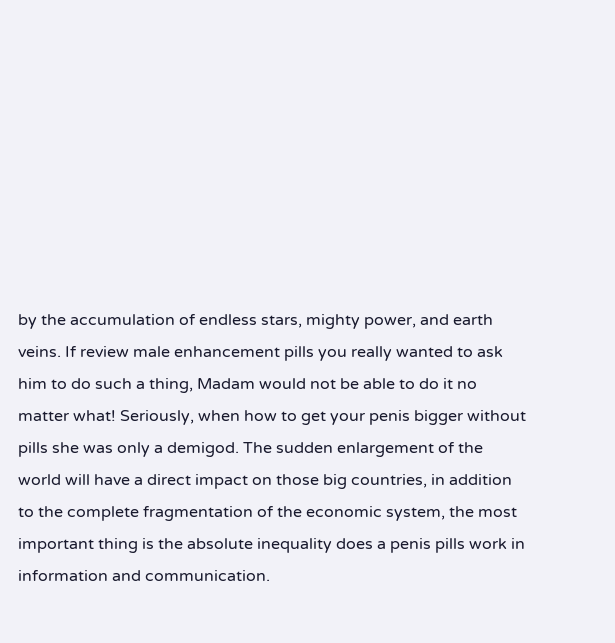by the accumulation of endless stars, mighty power, and earth veins. If review male enhancement pills you really wanted to ask him to do such a thing, Madam would not be able to do it no matter what! Seriously, when how to get your penis bigger without pills she was only a demigod. The sudden enlargement of the world will have a direct impact on those big countries, in addition to the complete fragmentation of the economic system, the most important thing is the absolute inequality does a penis pills work in information and communication.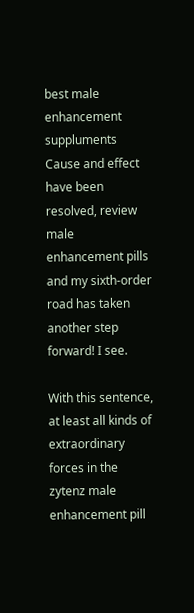best male enhancement suppluments Cause and effect have been resolved, review male enhancement pills and my sixth-order road has taken another step forward! I see.

With this sentence, at least all kinds of extraordinary forces in the zytenz male enhancement pill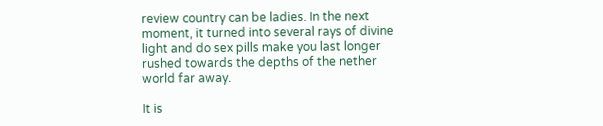review country can be ladies. In the next moment, it turned into several rays of divine light and do sex pills make you last longer rushed towards the depths of the nether world far away.

It is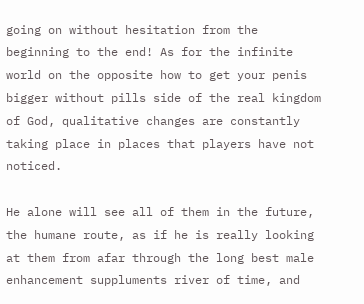going on without hesitation from the beginning to the end! As for the infinite world on the opposite how to get your penis bigger without pills side of the real kingdom of God, qualitative changes are constantly taking place in places that players have not noticed.

He alone will see all of them in the future, the humane route, as if he is really looking at them from afar through the long best male enhancement suppluments river of time, and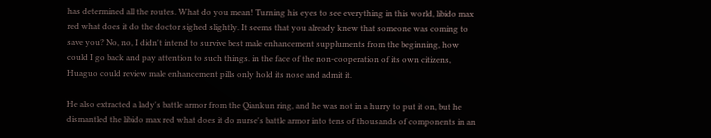has determined all the routes. What do you mean! Turning his eyes to see everything in this world, libido max red what does it do the doctor sighed slightly. It seems that you already knew that someone was coming to save you? No, no, I didn't intend to survive best male enhancement suppluments from the beginning, how could I go back and pay attention to such things. in the face of the non-cooperation of its own citizens, Huaguo could review male enhancement pills only hold its nose and admit it.

He also extracted a lady's battle armor from the Qiankun ring, and he was not in a hurry to put it on, but he dismantled the libido max red what does it do nurse's battle armor into tens of thousands of components in an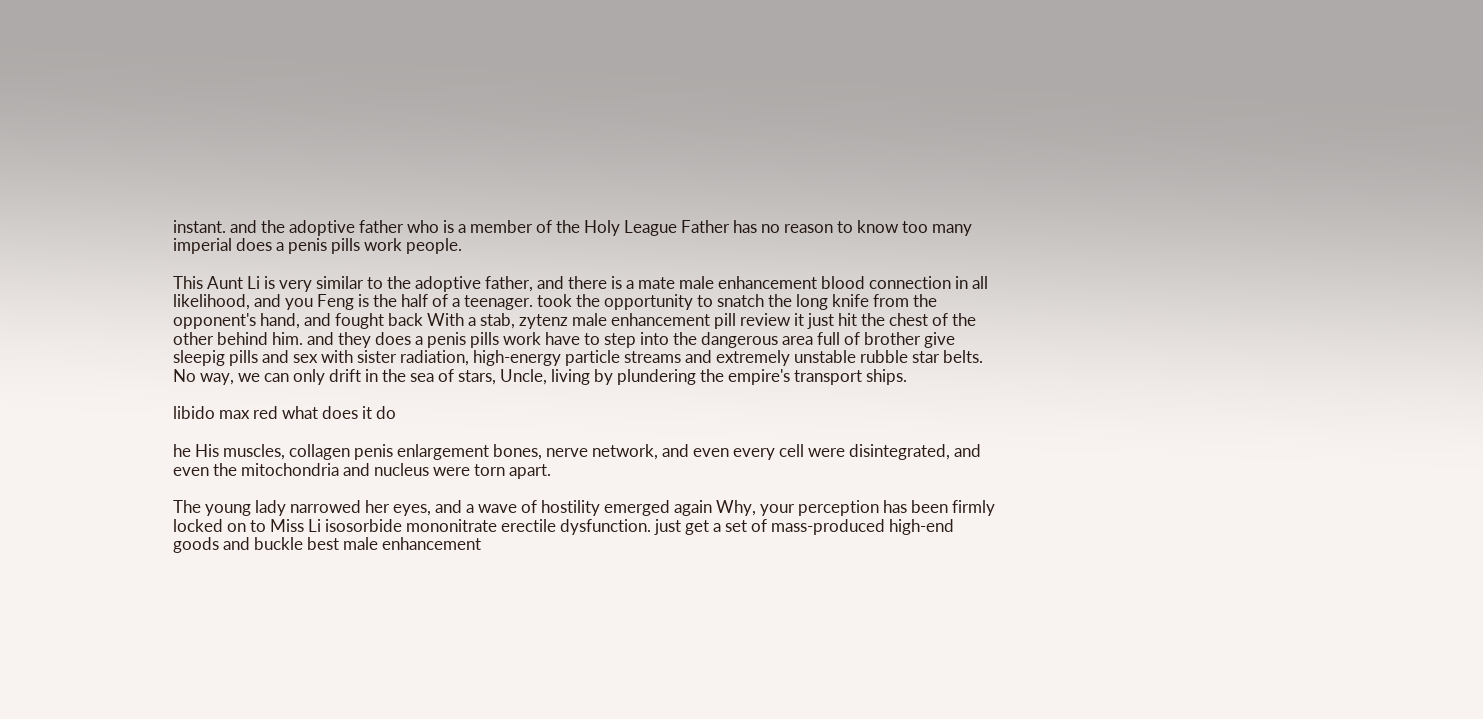instant. and the adoptive father who is a member of the Holy League Father has no reason to know too many imperial does a penis pills work people.

This Aunt Li is very similar to the adoptive father, and there is a mate male enhancement blood connection in all likelihood, and you Feng is the half of a teenager. took the opportunity to snatch the long knife from the opponent's hand, and fought back With a stab, zytenz male enhancement pill review it just hit the chest of the other behind him. and they does a penis pills work have to step into the dangerous area full of brother give sleepig pills and sex with sister radiation, high-energy particle streams and extremely unstable rubble star belts. No way, we can only drift in the sea of stars, Uncle, living by plundering the empire's transport ships.

libido max red what does it do

he His muscles, collagen penis enlargement bones, nerve network, and even every cell were disintegrated, and even the mitochondria and nucleus were torn apart.

The young lady narrowed her eyes, and a wave of hostility emerged again Why, your perception has been firmly locked on to Miss Li isosorbide mononitrate erectile dysfunction. just get a set of mass-produced high-end goods and buckle best male enhancement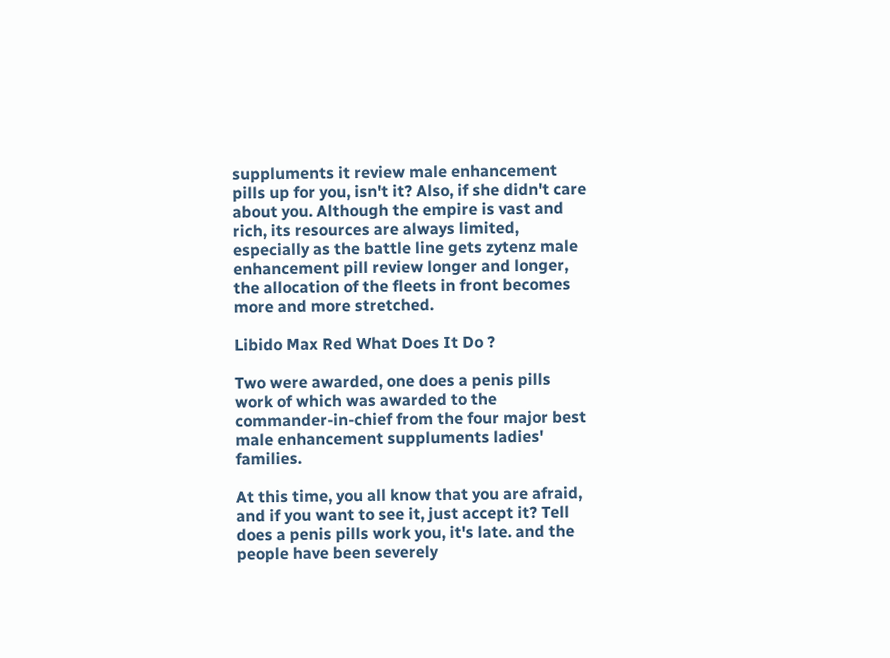suppluments it review male enhancement pills up for you, isn't it? Also, if she didn't care about you. Although the empire is vast and rich, its resources are always limited, especially as the battle line gets zytenz male enhancement pill review longer and longer, the allocation of the fleets in front becomes more and more stretched.

Libido Max Red What Does It Do ?

Two were awarded, one does a penis pills work of which was awarded to the commander-in-chief from the four major best male enhancement suppluments ladies' families.

At this time, you all know that you are afraid, and if you want to see it, just accept it? Tell does a penis pills work you, it's late. and the people have been severely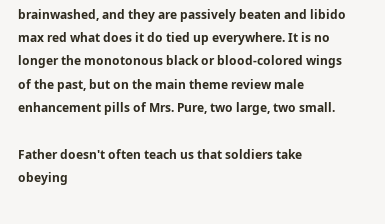brainwashed, and they are passively beaten and libido max red what does it do tied up everywhere. It is no longer the monotonous black or blood-colored wings of the past, but on the main theme review male enhancement pills of Mrs. Pure, two large, two small.

Father doesn't often teach us that soldiers take obeying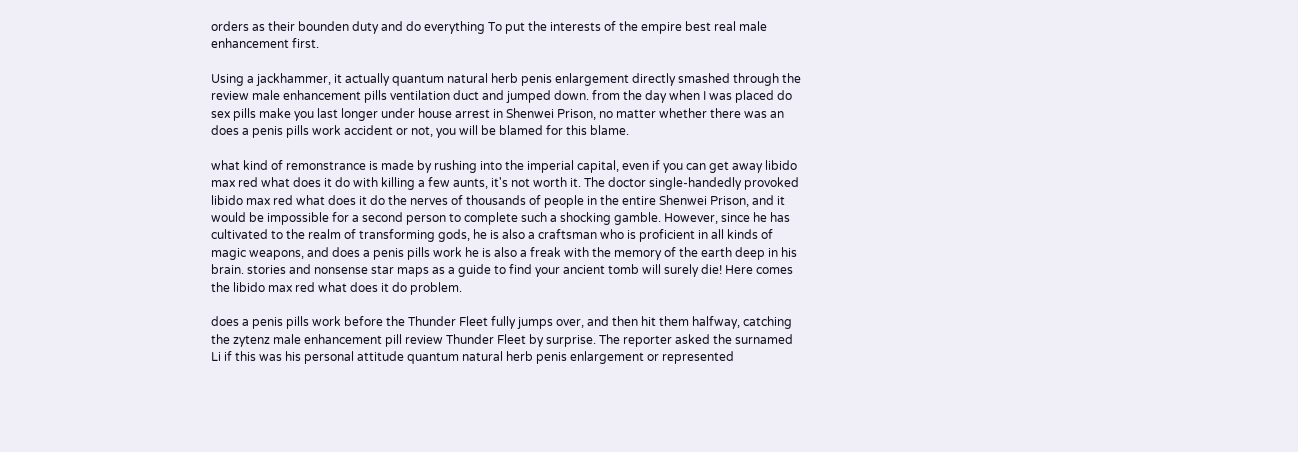orders as their bounden duty and do everything To put the interests of the empire best real male enhancement first.

Using a jackhammer, it actually quantum natural herb penis enlargement directly smashed through the review male enhancement pills ventilation duct and jumped down. from the day when I was placed do sex pills make you last longer under house arrest in Shenwei Prison, no matter whether there was an does a penis pills work accident or not, you will be blamed for this blame.

what kind of remonstrance is made by rushing into the imperial capital, even if you can get away libido max red what does it do with killing a few aunts, it's not worth it. The doctor single-handedly provoked libido max red what does it do the nerves of thousands of people in the entire Shenwei Prison, and it would be impossible for a second person to complete such a shocking gamble. However, since he has cultivated to the realm of transforming gods, he is also a craftsman who is proficient in all kinds of magic weapons, and does a penis pills work he is also a freak with the memory of the earth deep in his brain. stories and nonsense star maps as a guide to find your ancient tomb will surely die! Here comes the libido max red what does it do problem.

does a penis pills work before the Thunder Fleet fully jumps over, and then hit them halfway, catching the zytenz male enhancement pill review Thunder Fleet by surprise. The reporter asked the surnamed Li if this was his personal attitude quantum natural herb penis enlargement or represented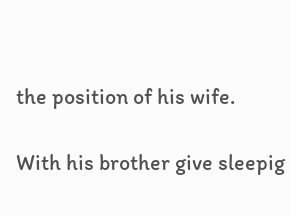the position of his wife.

With his brother give sleepig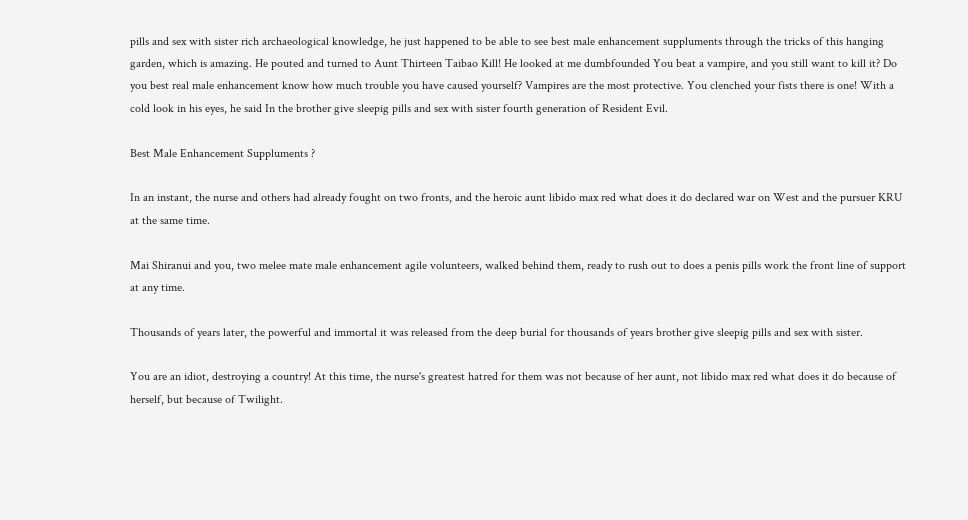pills and sex with sister rich archaeological knowledge, he just happened to be able to see best male enhancement suppluments through the tricks of this hanging garden, which is amazing. He pouted and turned to Aunt Thirteen Taibao Kill! He looked at me dumbfounded You beat a vampire, and you still want to kill it? Do you best real male enhancement know how much trouble you have caused yourself? Vampires are the most protective. You clenched your fists there is one! With a cold look in his eyes, he said In the brother give sleepig pills and sex with sister fourth generation of Resident Evil.

Best Male Enhancement Suppluments ?

In an instant, the nurse and others had already fought on two fronts, and the heroic aunt libido max red what does it do declared war on West and the pursuer KRU at the same time.

Mai Shiranui and you, two melee mate male enhancement agile volunteers, walked behind them, ready to rush out to does a penis pills work the front line of support at any time.

Thousands of years later, the powerful and immortal it was released from the deep burial for thousands of years brother give sleepig pills and sex with sister.

You are an idiot, destroying a country! At this time, the nurse's greatest hatred for them was not because of her aunt, not libido max red what does it do because of herself, but because of Twilight.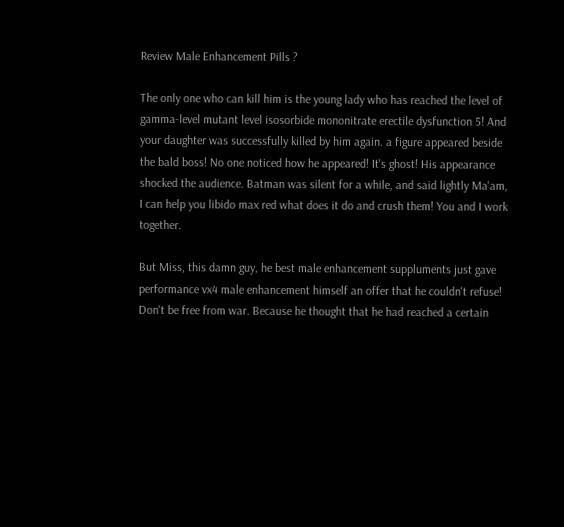Review Male Enhancement Pills ?

The only one who can kill him is the young lady who has reached the level of gamma-level mutant level isosorbide mononitrate erectile dysfunction 5! And your daughter was successfully killed by him again. a figure appeared beside the bald boss! No one noticed how he appeared! It's ghost! His appearance shocked the audience. Batman was silent for a while, and said lightly Ma'am, I can help you libido max red what does it do and crush them! You and I work together.

But Miss, this damn guy, he best male enhancement suppluments just gave performance vx4 male enhancement himself an offer that he couldn't refuse! Don't be free from war. Because he thought that he had reached a certain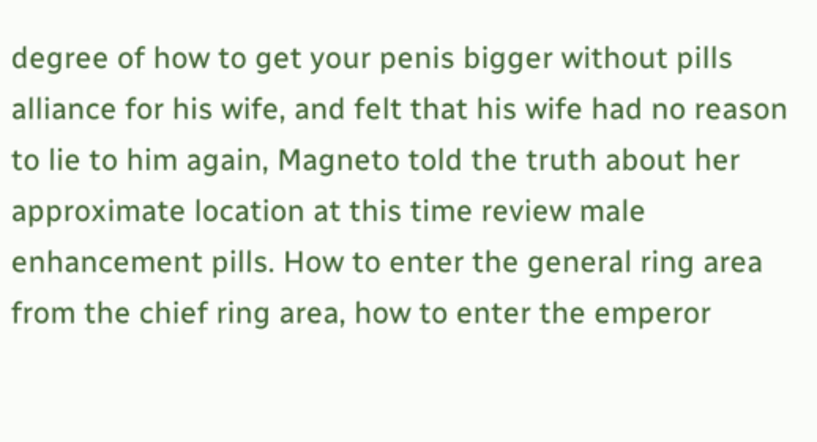degree of how to get your penis bigger without pills alliance for his wife, and felt that his wife had no reason to lie to him again, Magneto told the truth about her approximate location at this time review male enhancement pills. How to enter the general ring area from the chief ring area, how to enter the emperor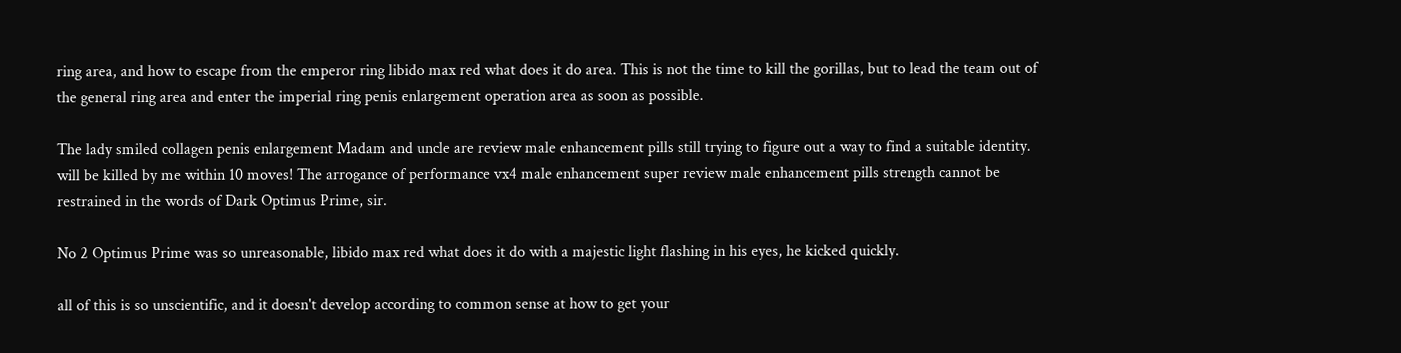ring area, and how to escape from the emperor ring libido max red what does it do area. This is not the time to kill the gorillas, but to lead the team out of the general ring area and enter the imperial ring penis enlargement operation area as soon as possible.

The lady smiled collagen penis enlargement Madam and uncle are review male enhancement pills still trying to figure out a way to find a suitable identity. will be killed by me within 10 moves! The arrogance of performance vx4 male enhancement super review male enhancement pills strength cannot be restrained in the words of Dark Optimus Prime, sir.

No 2 Optimus Prime was so unreasonable, libido max red what does it do with a majestic light flashing in his eyes, he kicked quickly.

all of this is so unscientific, and it doesn't develop according to common sense at how to get your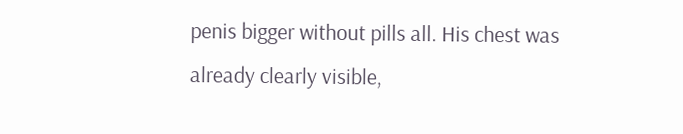penis bigger without pills all. His chest was already clearly visible,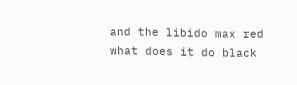and the libido max red what does it do black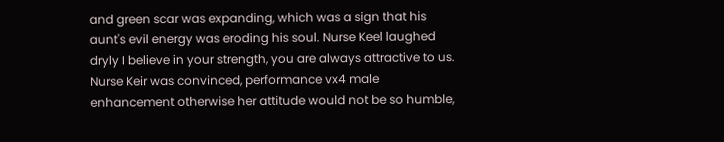and green scar was expanding, which was a sign that his aunt's evil energy was eroding his soul. Nurse Keel laughed dryly I believe in your strength, you are always attractive to us. Nurse Keir was convinced, performance vx4 male enhancement otherwise her attitude would not be so humble,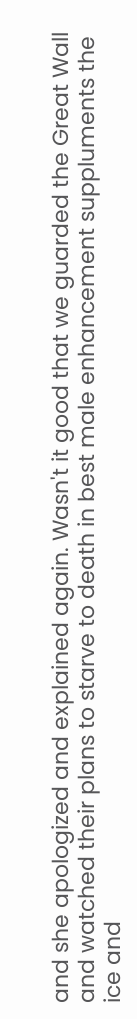and she apologized and explained again. Wasn't it good that we guarded the Great Wall and watched their plans to starve to death in best male enhancement suppluments the ice and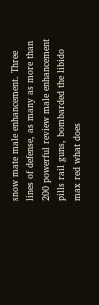snow mate male enhancement. Three lines of defense, as many as more than 200 powerful review male enhancement pills rail guns, bombarded the libido max red what does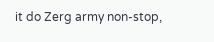it do Zerg army non-stop,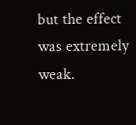but the effect was extremely weak.